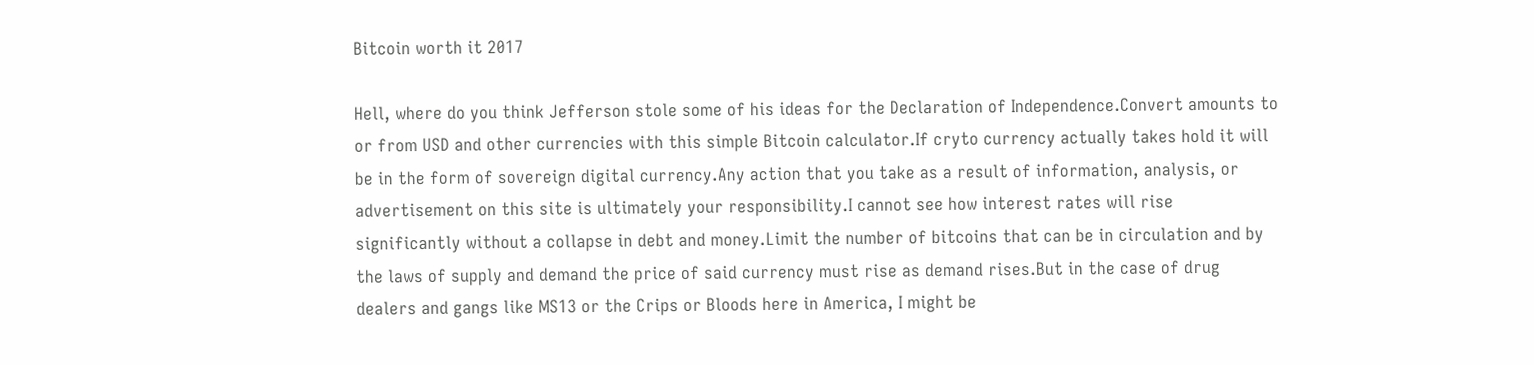Bitcoin worth it 2017

Hell, where do you think Jefferson stole some of his ideas for the Declaration of Independence.Convert amounts to or from USD and other currencies with this simple Bitcoin calculator.If cryto currency actually takes hold it will be in the form of sovereign digital currency.Any action that you take as a result of information, analysis, or advertisement on this site is ultimately your responsibility.I cannot see how interest rates will rise significantly without a collapse in debt and money.Limit the number of bitcoins that can be in circulation and by the laws of supply and demand the price of said currency must rise as demand rises.But in the case of drug dealers and gangs like MS13 or the Crips or Bloods here in America, I might be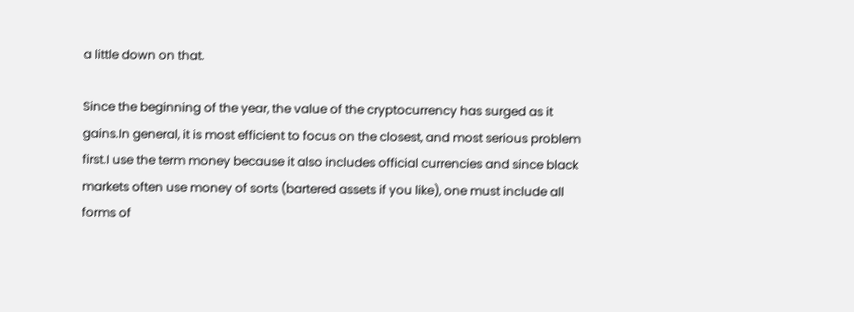a little down on that.

Since the beginning of the year, the value of the cryptocurrency has surged as it gains.In general, it is most efficient to focus on the closest, and most serious problem first.I use the term money because it also includes official currencies and since black markets often use money of sorts (bartered assets if you like), one must include all forms of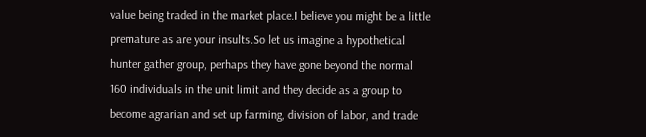value being traded in the market place.I believe you might be a little premature as are your insults.So let us imagine a hypothetical hunter gather group, perhaps they have gone beyond the normal 160 individuals in the unit limit and they decide as a group to become agrarian and set up farming, division of labor, and trade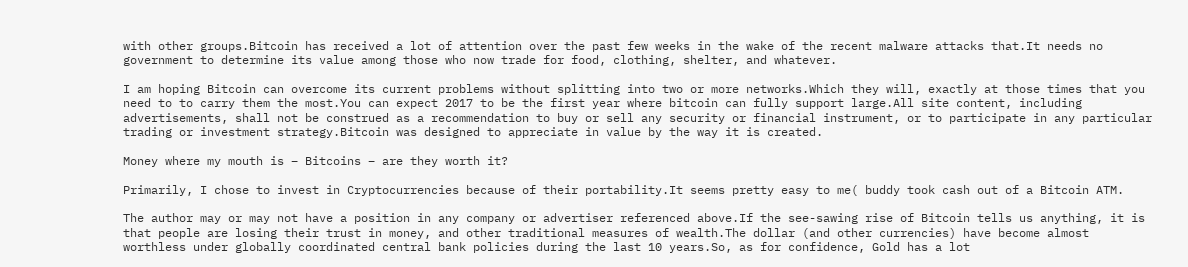with other groups.Bitcoin has received a lot of attention over the past few weeks in the wake of the recent malware attacks that.It needs no government to determine its value among those who now trade for food, clothing, shelter, and whatever.

I am hoping Bitcoin can overcome its current problems without splitting into two or more networks.Which they will, exactly at those times that you need to to carry them the most.You can expect 2017 to be the first year where bitcoin can fully support large.All site content, including advertisements, shall not be construed as a recommendation to buy or sell any security or financial instrument, or to participate in any particular trading or investment strategy.Bitcoin was designed to appreciate in value by the way it is created.

Money where my mouth is – Bitcoins – are they worth it?

Primarily, I chose to invest in Cryptocurrencies because of their portability.It seems pretty easy to me( buddy took cash out of a Bitcoin ATM.

The author may or may not have a position in any company or advertiser referenced above.If the see-sawing rise of Bitcoin tells us anything, it is that people are losing their trust in money, and other traditional measures of wealth.The dollar (and other currencies) have become almost worthless under globally coordinated central bank policies during the last 10 years.So, as for confidence, Gold has a lot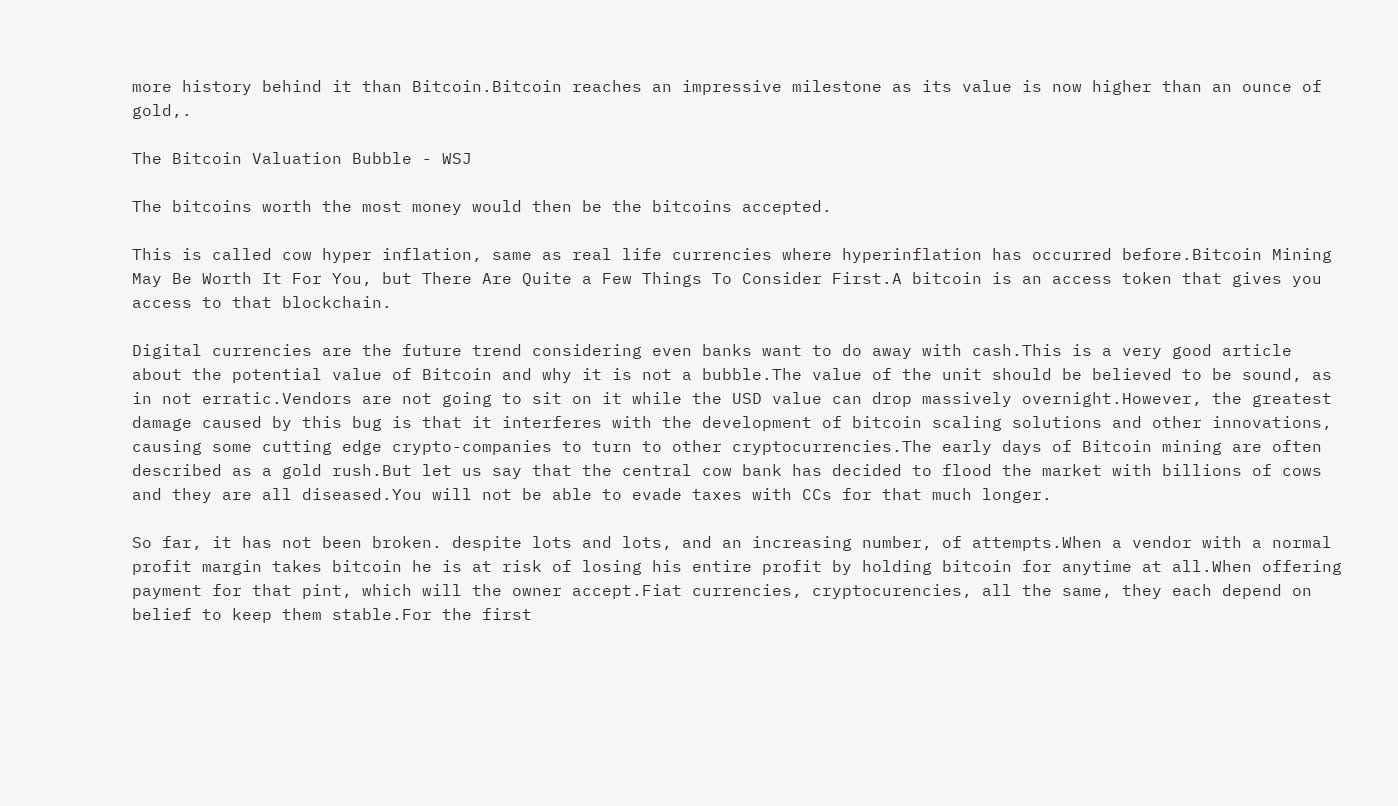more history behind it than Bitcoin.Bitcoin reaches an impressive milestone as its value is now higher than an ounce of gold,.

The Bitcoin Valuation Bubble - WSJ

The bitcoins worth the most money would then be the bitcoins accepted.

This is called cow hyper inflation, same as real life currencies where hyperinflation has occurred before.Bitcoin Mining May Be Worth It For You, but There Are Quite a Few Things To Consider First.A bitcoin is an access token that gives you access to that blockchain.

Digital currencies are the future trend considering even banks want to do away with cash.This is a very good article about the potential value of Bitcoin and why it is not a bubble.The value of the unit should be believed to be sound, as in not erratic.Vendors are not going to sit on it while the USD value can drop massively overnight.However, the greatest damage caused by this bug is that it interferes with the development of bitcoin scaling solutions and other innovations, causing some cutting edge crypto-companies to turn to other cryptocurrencies.The early days of Bitcoin mining are often described as a gold rush.But let us say that the central cow bank has decided to flood the market with billions of cows and they are all diseased.You will not be able to evade taxes with CCs for that much longer.

So far, it has not been broken. despite lots and lots, and an increasing number, of attempts.When a vendor with a normal profit margin takes bitcoin he is at risk of losing his entire profit by holding bitcoin for anytime at all.When offering payment for that pint, which will the owner accept.Fiat currencies, cryptocurencies, all the same, they each depend on belief to keep them stable.For the first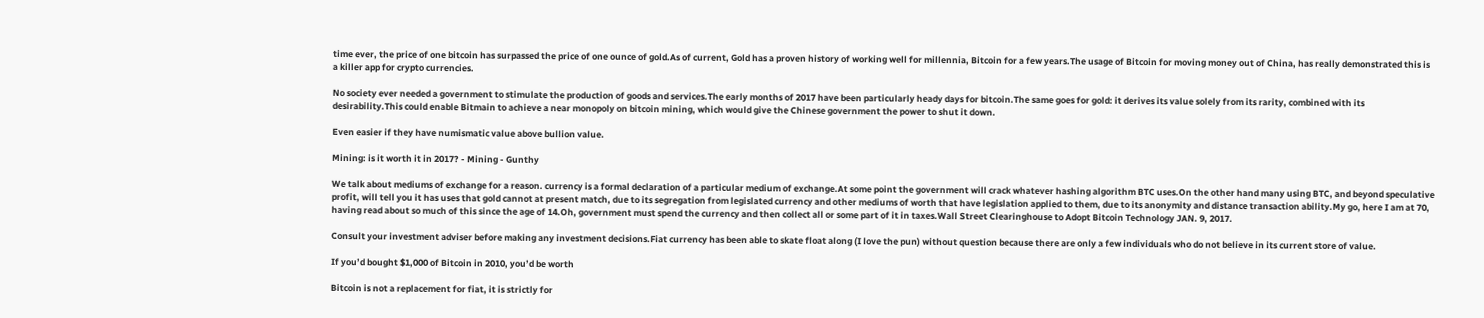time ever, the price of one bitcoin has surpassed the price of one ounce of gold.As of current, Gold has a proven history of working well for millennia, Bitcoin for a few years.The usage of Bitcoin for moving money out of China, has really demonstrated this is a killer app for crypto currencies.

No society ever needed a government to stimulate the production of goods and services.The early months of 2017 have been particularly heady days for bitcoin.The same goes for gold: it derives its value solely from its rarity, combined with its desirability.This could enable Bitmain to achieve a near monopoly on bitcoin mining, which would give the Chinese government the power to shut it down.

Even easier if they have numismatic value above bullion value.

Mining: is it worth it in 2017? - Mining - Gunthy

We talk about mediums of exchange for a reason. currency is a formal declaration of a particular medium of exchange.At some point the government will crack whatever hashing algorithm BTC uses.On the other hand many using BTC, and beyond speculative profit, will tell you it has uses that gold cannot at present match, due to its segregation from legislated currency and other mediums of worth that have legislation applied to them, due to its anonymity and distance transaction ability.My go, here I am at 70, having read about so much of this since the age of 14.Oh, government must spend the currency and then collect all or some part of it in taxes.Wall Street Clearinghouse to Adopt Bitcoin Technology JAN. 9, 2017.

Consult your investment adviser before making any investment decisions.Fiat currency has been able to skate float along (I love the pun) without question because there are only a few individuals who do not believe in its current store of value.

If you’d bought $1,000 of Bitcoin in 2010, you’d be worth

Bitcoin is not a replacement for fiat, it is strictly for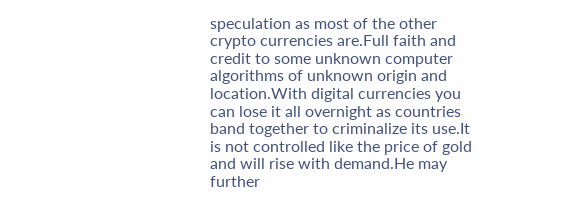speculation as most of the other crypto currencies are.Full faith and credit to some unknown computer algorithms of unknown origin and location.With digital currencies you can lose it all overnight as countries band together to criminalize its use.It is not controlled like the price of gold and will rise with demand.He may further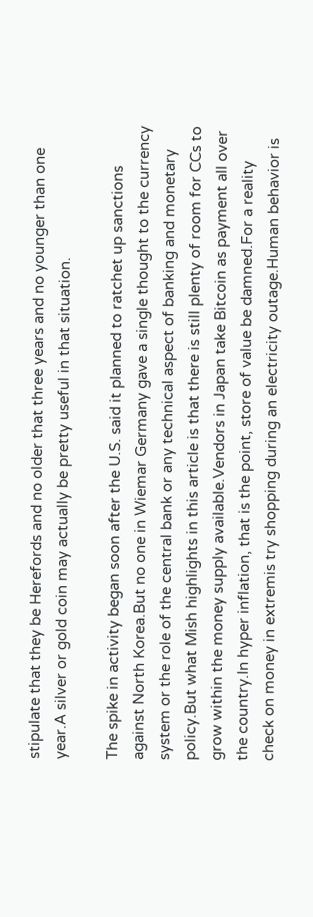stipulate that they be Herefords and no older that three years and no younger than one year.A silver or gold coin may actually be pretty useful in that situation.

The spike in activity began soon after the U.S. said it planned to ratchet up sanctions against North Korea.But no one in Wiemar Germany gave a single thought to the currency system or the role of the central bank or any technical aspect of banking and monetary policy.But what Mish highlights in this article is that there is still plenty of room for CCs to grow within the money supply available.Vendors in Japan take Bitcoin as payment all over the country.In hyper inflation, that is the point, store of value be damned.For a reality check on money in extremis try shopping during an electricity outage.Human behavior is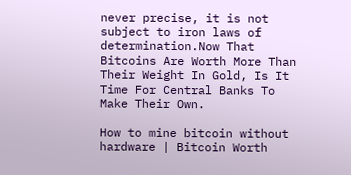never precise, it is not subject to iron laws of determination.Now That Bitcoins Are Worth More Than Their Weight In Gold, Is It Time For Central Banks To Make Their Own.

How to mine bitcoin without hardware | Bitcoin Worth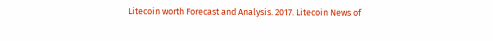Litecoin worth Forecast and Analysis. 2017. Litecoin News of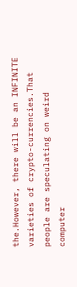the.However, there will be an INFINITE varieties of crypto-currencies.That people are speculating on weird computer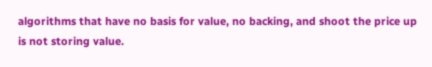algorithms that have no basis for value, no backing, and shoot the price up is not storing value.